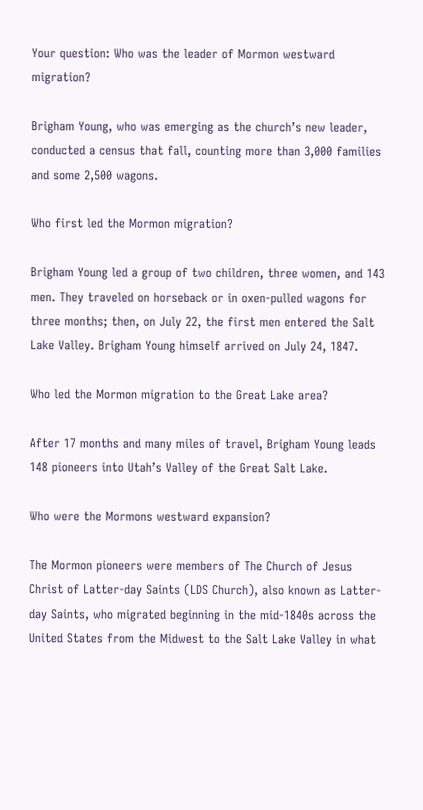Your question: Who was the leader of Mormon westward migration?

Brigham Young, who was emerging as the church’s new leader, conducted a census that fall, counting more than 3,000 families and some 2,500 wagons.

Who first led the Mormon migration?

Brigham Young led a group of two children, three women, and 143 men. They traveled on horseback or in oxen-pulled wagons for three months; then, on July 22, the first men entered the Salt Lake Valley. Brigham Young himself arrived on July 24, 1847.

Who led the Mormon migration to the Great Lake area?

After 17 months and many miles of travel, Brigham Young leads 148 pioneers into Utah’s Valley of the Great Salt Lake.

Who were the Mormons westward expansion?

The Mormon pioneers were members of The Church of Jesus Christ of Latter-day Saints (LDS Church), also known as Latter-day Saints, who migrated beginning in the mid-1840s across the United States from the Midwest to the Salt Lake Valley in what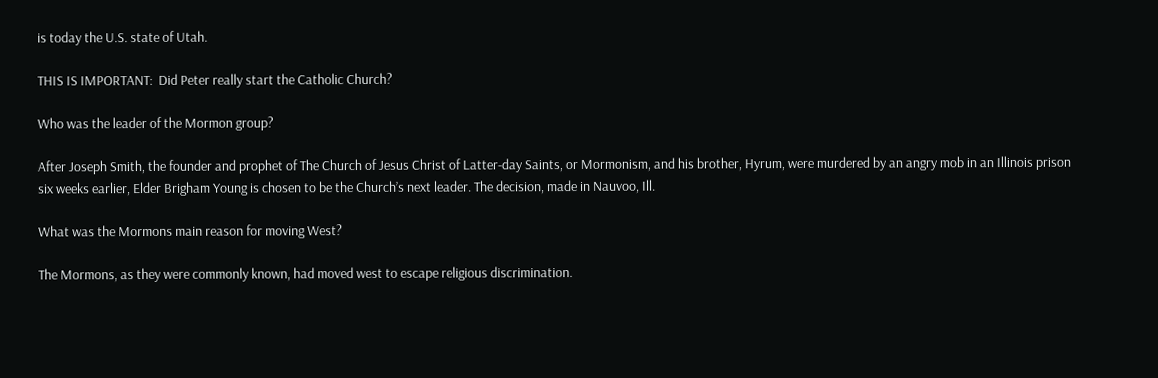is today the U.S. state of Utah.

THIS IS IMPORTANT:  Did Peter really start the Catholic Church?

Who was the leader of the Mormon group?

After Joseph Smith, the founder and prophet of The Church of Jesus Christ of Latter-day Saints, or Mormonism, and his brother, Hyrum, were murdered by an angry mob in an Illinois prison six weeks earlier, Elder Brigham Young is chosen to be the Church’s next leader. The decision, made in Nauvoo, Ill.

What was the Mormons main reason for moving West?

The Mormons, as they were commonly known, had moved west to escape religious discrimination.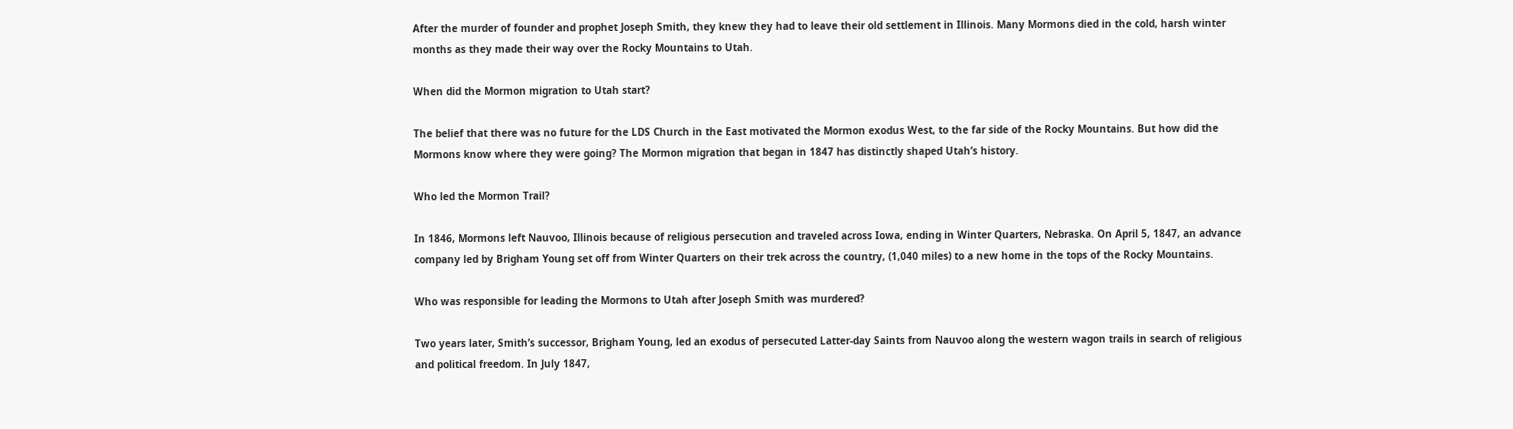After the murder of founder and prophet Joseph Smith, they knew they had to leave their old settlement in Illinois. Many Mormons died in the cold, harsh winter months as they made their way over the Rocky Mountains to Utah.

When did the Mormon migration to Utah start?

The belief that there was no future for the LDS Church in the East motivated the Mormon exodus West, to the far side of the Rocky Mountains. But how did the Mormons know where they were going? The Mormon migration that began in 1847 has distinctly shaped Utah’s history.

Who led the Mormon Trail?

In 1846, Mormons left Nauvoo, Illinois because of religious persecution and traveled across Iowa, ending in Winter Quarters, Nebraska. On April 5, 1847, an advance company led by Brigham Young set off from Winter Quarters on their trek across the country, (1,040 miles) to a new home in the tops of the Rocky Mountains.

Who was responsible for leading the Mormons to Utah after Joseph Smith was murdered?

Two years later, Smith’s successor, Brigham Young, led an exodus of persecuted Latter-day Saints from Nauvoo along the western wagon trails in search of religious and political freedom. In July 1847,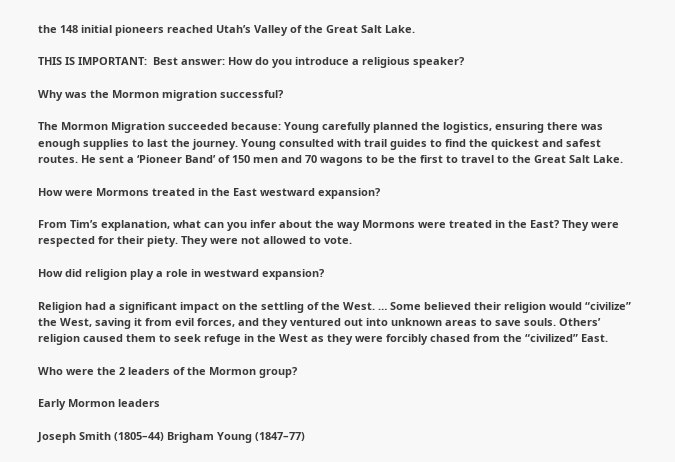the 148 initial pioneers reached Utah’s Valley of the Great Salt Lake.

THIS IS IMPORTANT:  Best answer: How do you introduce a religious speaker?

Why was the Mormon migration successful?

The Mormon Migration succeeded because: Young carefully planned the logistics, ensuring there was enough supplies to last the journey. Young consulted with trail guides to find the quickest and safest routes. He sent a ‘Pioneer Band’ of 150 men and 70 wagons to be the first to travel to the Great Salt Lake.

How were Mormons treated in the East westward expansion?

From Tim’s explanation, what can you infer about the way Mormons were treated in the East? They were respected for their piety. They were not allowed to vote.

How did religion play a role in westward expansion?

Religion had a significant impact on the settling of the West. … Some believed their religion would “civilize” the West, saving it from evil forces, and they ventured out into unknown areas to save souls. Others’ religion caused them to seek refuge in the West as they were forcibly chased from the “civilized” East.

Who were the 2 leaders of the Mormon group?

Early Mormon leaders

Joseph Smith (1805–44) Brigham Young (1847–77)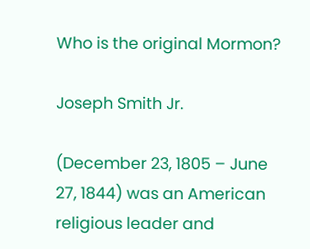Who is the original Mormon?

Joseph Smith Jr.

(December 23, 1805 – June 27, 1844) was an American religious leader and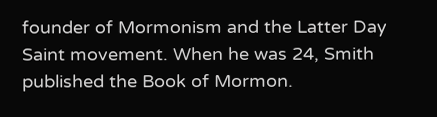founder of Mormonism and the Latter Day Saint movement. When he was 24, Smith published the Book of Mormon.